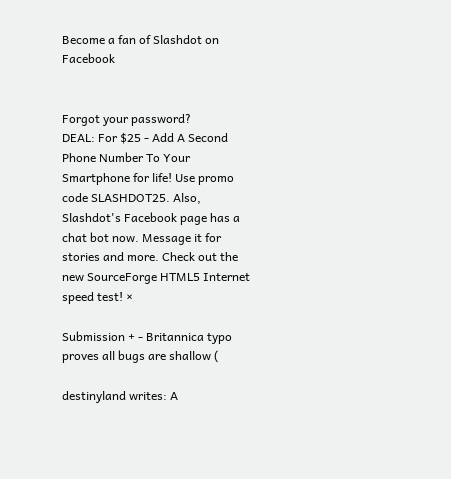Become a fan of Slashdot on Facebook


Forgot your password?
DEAL: For $25 - Add A Second Phone Number To Your Smartphone for life! Use promo code SLASHDOT25. Also, Slashdot's Facebook page has a chat bot now. Message it for stories and more. Check out the new SourceForge HTML5 Internet speed test! ×

Submission + - Britannica typo proves all bugs are shallow (

destinyland writes: A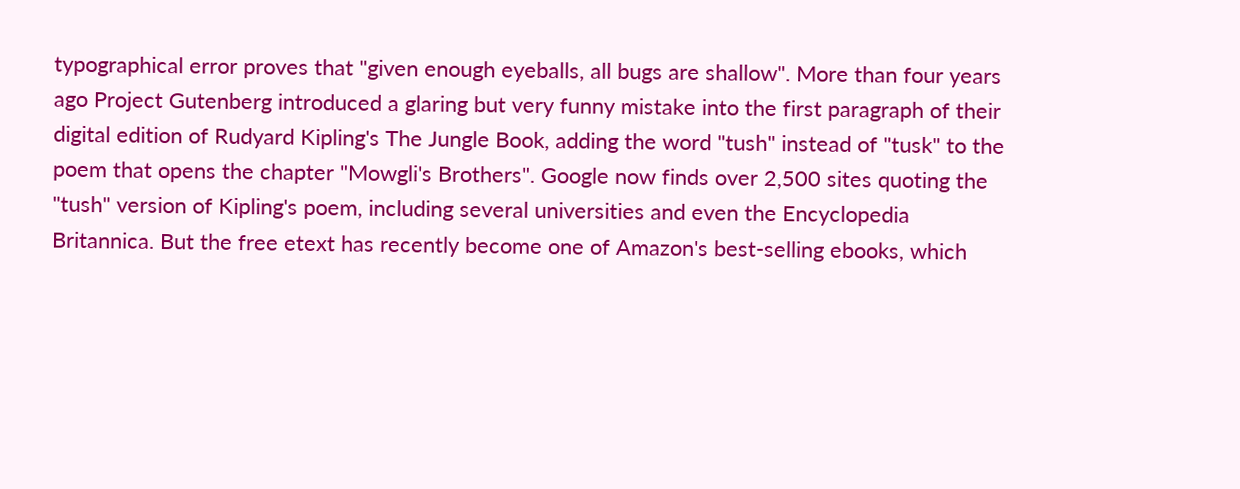typographical error proves that "given enough eyeballs, all bugs are shallow". More than four years ago Project Gutenberg introduced a glaring but very funny mistake into the first paragraph of their digital edition of Rudyard Kipling's The Jungle Book, adding the word "tush" instead of "tusk" to the poem that opens the chapter "Mowgli's Brothers". Google now finds over 2,500 sites quoting the "tush" version of Kipling's poem, including several universities and even the Encyclopedia Britannica. But the free etext has recently become one of Amazon's best-selling ebooks, which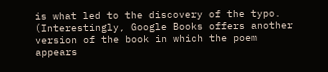is what led to the discovery of the typo. (Interestingly, Google Books offers another version of the book in which the poem appears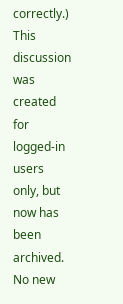correctly.)
This discussion was created for logged-in users only, but now has been archived. No new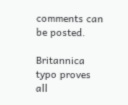comments can be posted.

Britannica typo proves all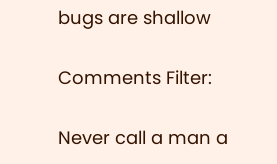bugs are shallow

Comments Filter:

Never call a man a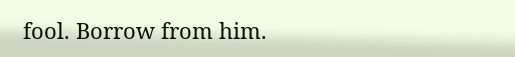fool. Borrow from him.